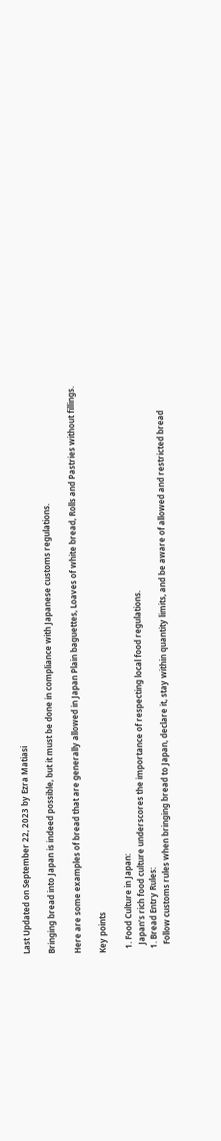Last Updated on September 22, 2023 by Ezra Matiasi

Bringing bread into Japan is indeed possible, but it must be done in compliance with Japanese customs regulations.

Here are some examples of bread that are generally allowed in Japan Plain baguettes, Loaves of white bread, Rolls and Pastries without fillings.

Key points

  1. Food Culture in Japan:
    Japan’s rich food culture underscores the importance of respecting local food regulations.
  1. Bread Entry Rules:
    Follow customs rules when bringing bread to Japan, declare it, stay within quantity limits, and be aware of allowed and restricted bread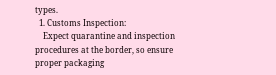types.
  1. Customs Inspection:
    Expect quarantine and inspection procedures at the border, so ensure proper packaging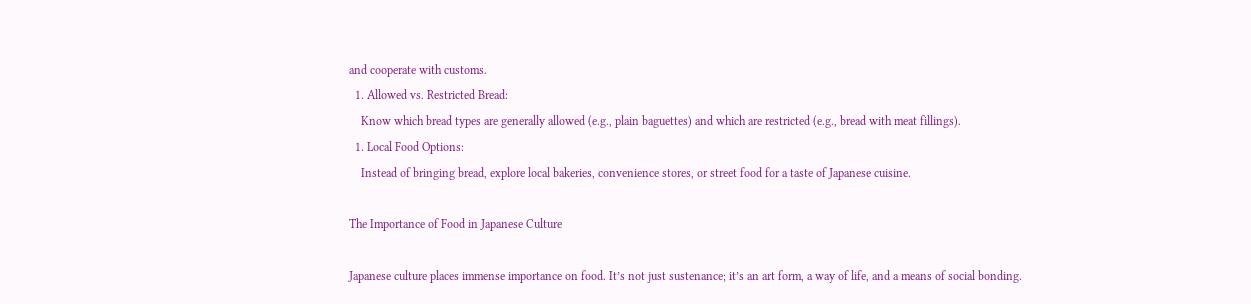and cooperate with customs.
  1. Allowed vs. Restricted Bread:
    Know which bread types are generally allowed (e.g., plain baguettes) and which are restricted (e.g., bread with meat fillings).
  1. Local Food Options:
    Instead of bringing bread, explore local bakeries, convenience stores, or street food for a taste of Japanese cuisine.

The Importance of Food in Japanese Culture

Japanese culture places immense importance on food. It’s not just sustenance; it’s an art form, a way of life, and a means of social bonding.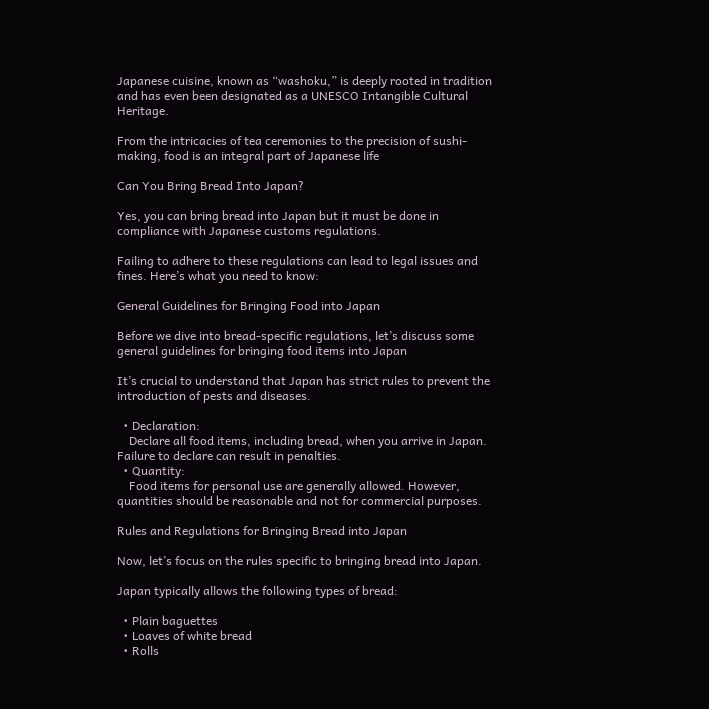Japanese cuisine, known as “washoku,” is deeply rooted in tradition and has even been designated as a UNESCO Intangible Cultural Heritage.

From the intricacies of tea ceremonies to the precision of sushi-making, food is an integral part of Japanese life

Can You Bring Bread Into Japan?

Yes, you can bring bread into Japan but it must be done in compliance with Japanese customs regulations.

Failing to adhere to these regulations can lead to legal issues and fines. Here’s what you need to know:

General Guidelines for Bringing Food into Japan

Before we dive into bread-specific regulations, let’s discuss some general guidelines for bringing food items into Japan

It’s crucial to understand that Japan has strict rules to prevent the introduction of pests and diseases.

  • Declaration:
    Declare all food items, including bread, when you arrive in Japan. Failure to declare can result in penalties.
  • Quantity:
    Food items for personal use are generally allowed. However, quantities should be reasonable and not for commercial purposes.

Rules and Regulations for Bringing Bread into Japan

Now, let’s focus on the rules specific to bringing bread into Japan.

Japan typically allows the following types of bread:

  • Plain baguettes
  • Loaves of white bread
  • Rolls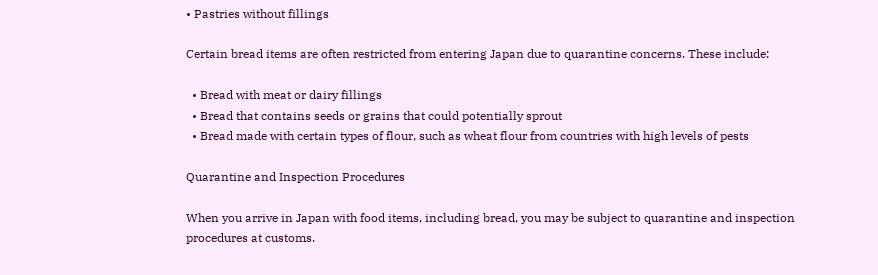• Pastries without fillings

Certain bread items are often restricted from entering Japan due to quarantine concerns. These include:

  • Bread with meat or dairy fillings
  • Bread that contains seeds or grains that could potentially sprout
  • Bread made with certain types of flour, such as wheat flour from countries with high levels of pests

Quarantine and Inspection Procedures

When you arrive in Japan with food items, including bread, you may be subject to quarantine and inspection procedures at customs.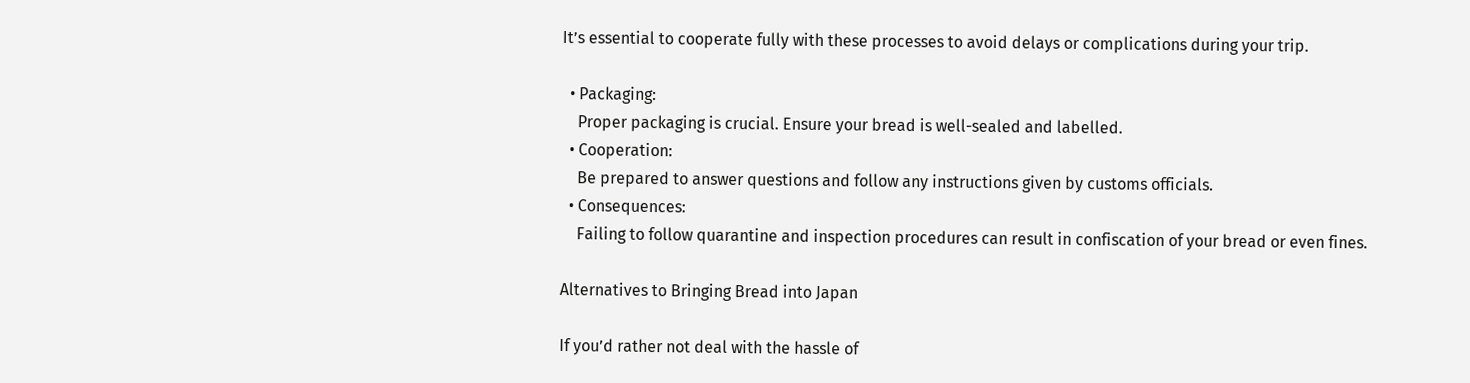It’s essential to cooperate fully with these processes to avoid delays or complications during your trip.

  • Packaging:
    Proper packaging is crucial. Ensure your bread is well-sealed and labelled.
  • Cooperation:
    Be prepared to answer questions and follow any instructions given by customs officials.
  • Consequences:
    Failing to follow quarantine and inspection procedures can result in confiscation of your bread or even fines.

Alternatives to Bringing Bread into Japan

If you’d rather not deal with the hassle of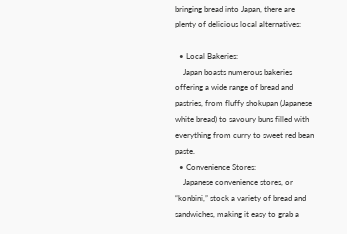bringing bread into Japan, there are plenty of delicious local alternatives:

  • Local Bakeries:
    Japan boasts numerous bakeries offering a wide range of bread and pastries, from fluffy shokupan (Japanese white bread) to savoury buns filled with everything from curry to sweet red bean paste.
  • Convenience Stores:
    Japanese convenience stores, or “konbini,” stock a variety of bread and sandwiches, making it easy to grab a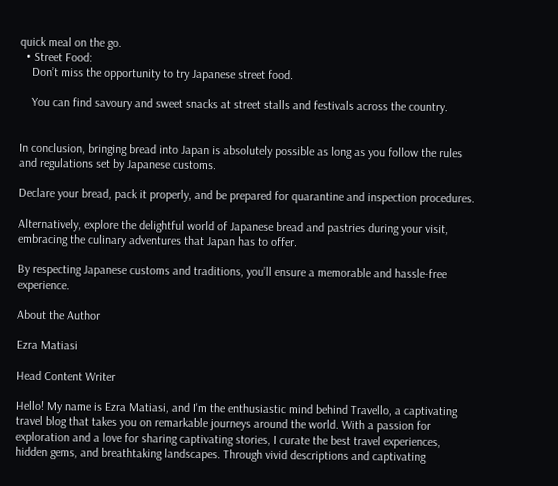quick meal on the go.
  • Street Food:
    Don’t miss the opportunity to try Japanese street food.

    You can find savoury and sweet snacks at street stalls and festivals across the country.


In conclusion, bringing bread into Japan is absolutely possible as long as you follow the rules and regulations set by Japanese customs.

Declare your bread, pack it properly, and be prepared for quarantine and inspection procedures.

Alternatively, explore the delightful world of Japanese bread and pastries during your visit, embracing the culinary adventures that Japan has to offer.

By respecting Japanese customs and traditions, you’ll ensure a memorable and hassle-free experience.

About the Author

Ezra Matiasi

Head Content Writer

Hello! My name is Ezra Matiasi, and I'm the enthusiastic mind behind Travello, a captivating travel blog that takes you on remarkable journeys around the world. With a passion for exploration and a love for sharing captivating stories, I curate the best travel experiences, hidden gems, and breathtaking landscapes. Through vivid descriptions and captivating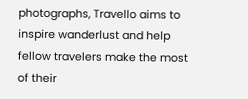photographs, Travello aims to inspire wanderlust and help fellow travelers make the most of their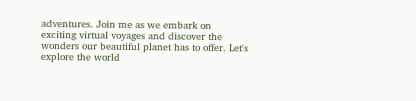adventures. Join me as we embark on exciting virtual voyages and discover the wonders our beautiful planet has to offer. Let's explore the world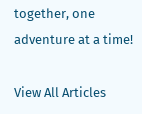together, one adventure at a time!

View All Articles